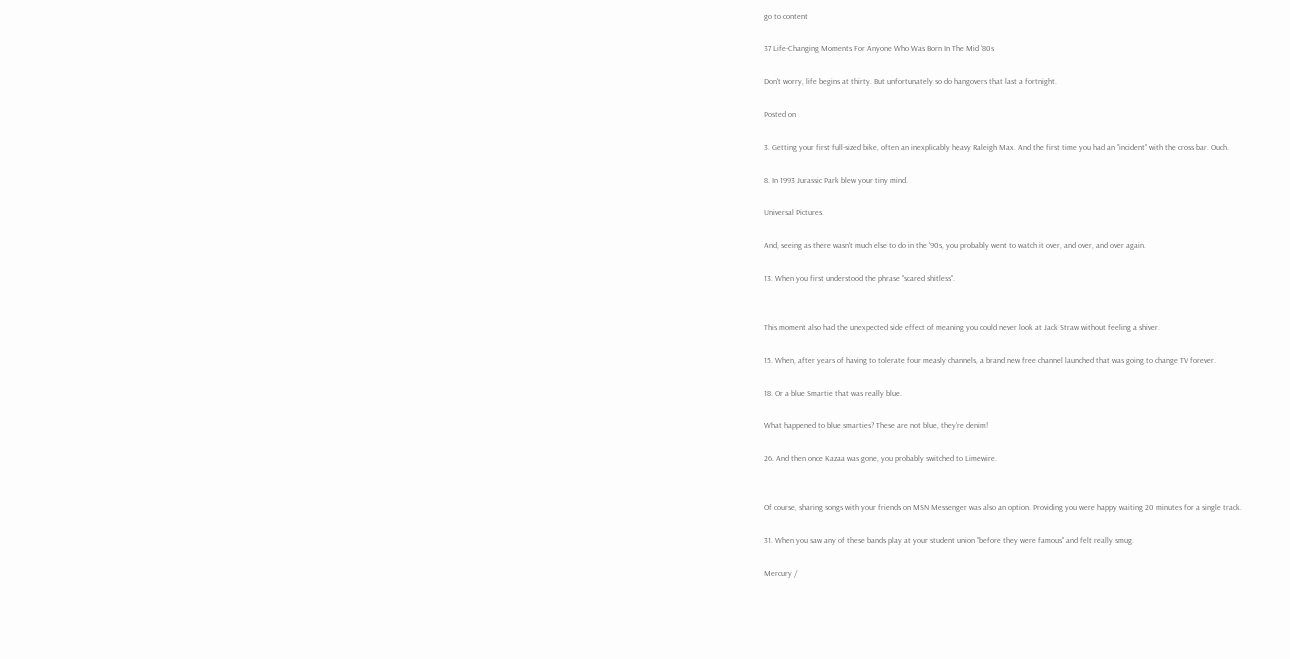go to content

37 Life-Changing Moments For Anyone Who Was Born In The Mid '80s

Don't worry, life begins at thirty. But unfortunately so do hangovers that last a fortnight.

Posted on

3. Getting your first full-sized bike, often an inexplicably heavy Raleigh Max. And the first time you had an "incident" with the cross bar. Ouch.

8. In 1993 Jurassic Park blew your tiny mind.

Universal Pictures.

And, seeing as there wasn't much else to do in the '90s, you probably went to watch it over, and over, and over again.

13. When you first understood the phrase "scared shitless".


This moment also had the unexpected side effect of meaning you could never look at Jack Straw without feeling a shiver.

15. When, after years of having to tolerate four measly channels, a brand new free channel launched that was going to change TV forever.

18. Or a blue Smartie that was really blue.

What happened to blue smarties? These are not blue, they're denim!

26. And then once Kazaa was gone, you probably switched to Limewire.


Of course, sharing songs with your friends on MSN Messenger was also an option. Providing you were happy waiting 20 minutes for a single track.

31. When you saw any of these bands play at your student union "before they were famous" and felt really smug.

Mercury /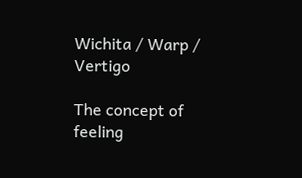Wichita / Warp / Vertigo

The concept of feeling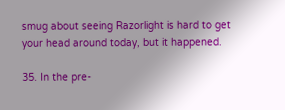smug about seeing Razorlight is hard to get your head around today, but it happened.

35. In the pre-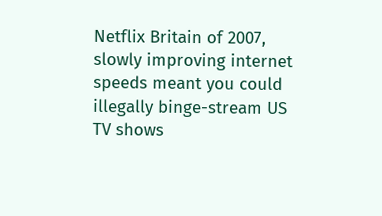Netflix Britain of 2007, slowly improving internet speeds meant you could illegally binge-stream US TV shows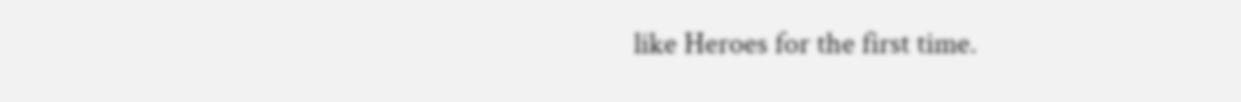like Heroes for the first time.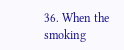36. When the smoking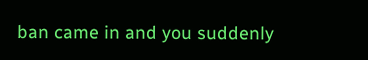ban came in and you suddenly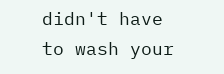didn't have to wash your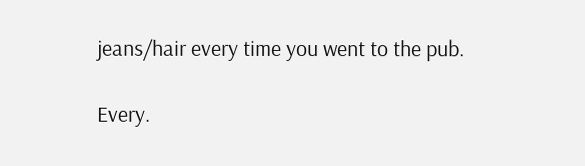jeans/hair every time you went to the pub.

Every.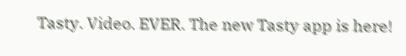Tasty. Video. EVER. The new Tasty app is here!